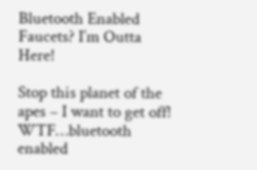Bluetooth Enabled Faucets? I’m Outta Here!

Stop this planet of the apes – I want to get off! WTF…bluetooth enabled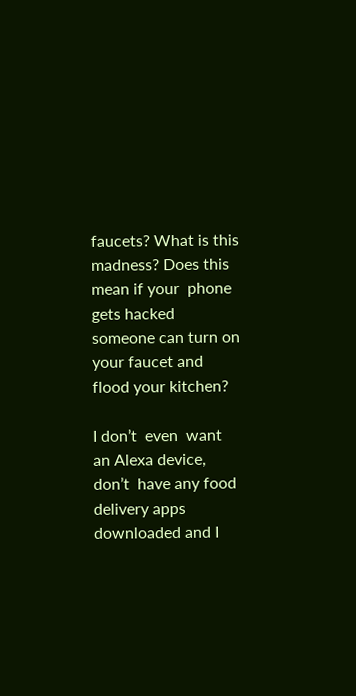faucets? What is this madness? Does this mean if your  phone gets hacked someone can turn on your faucet and flood your kitchen?

I don’t  even  want an Alexa device, don’t  have any food delivery apps downloaded and I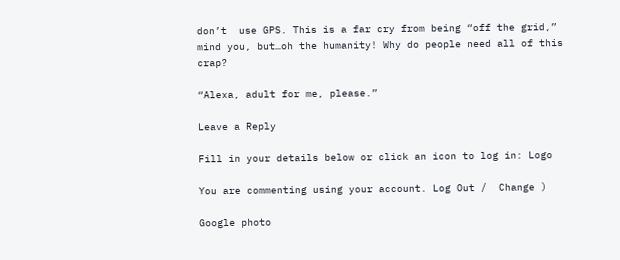don’t  use GPS. This is a far cry from being “off the grid,” mind you, but…oh the humanity! Why do people need all of this crap?

“Alexa, adult for me, please.”

Leave a Reply

Fill in your details below or click an icon to log in: Logo

You are commenting using your account. Log Out /  Change )

Google photo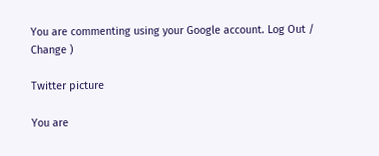You are commenting using your Google account. Log Out /  Change )

Twitter picture

You are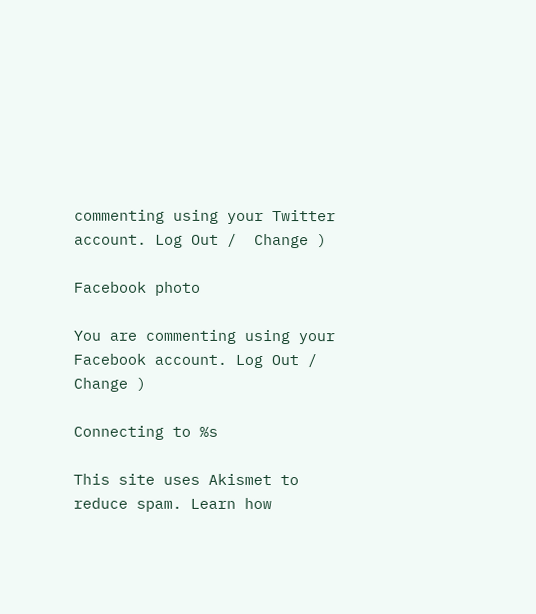commenting using your Twitter account. Log Out /  Change )

Facebook photo

You are commenting using your Facebook account. Log Out /  Change )

Connecting to %s

This site uses Akismet to reduce spam. Learn how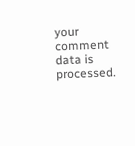your comment data is processed.